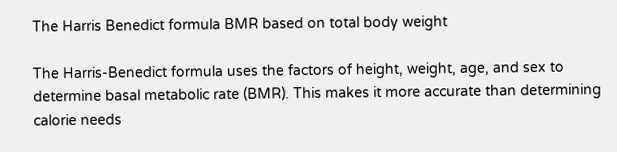The Harris Benedict formula BMR based on total body weight

The Harris-Benedict formula uses the factors of height, weight, age, and sex to determine basal metabolic rate (BMR). This makes it more accurate than determining calorie needs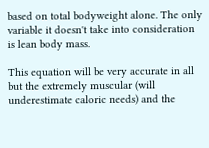based on total bodyweight alone. The only variable it doesn't take into consideration is lean body mass.

This equation will be very accurate in all but the extremely muscular (will underestimate caloric needs) and the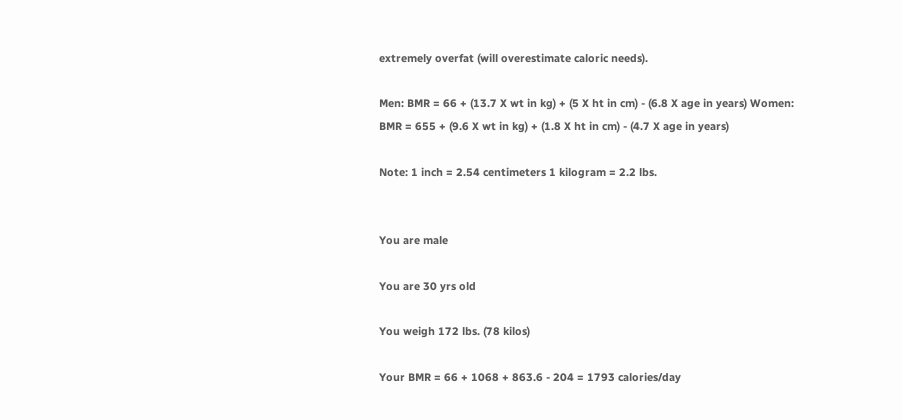extremely overfat (will overestimate caloric needs).

Men: BMR = 66 + (13.7 X wt in kg) + (5 X ht in cm) - (6.8 X age in years) Women: BMR = 655 + (9.6 X wt in kg) + (1.8 X ht in cm) - (4.7 X age in years)

Note: 1 inch = 2.54 centimeters 1 kilogram = 2.2 lbs.


You are male

You are 30 yrs old

You weigh 172 lbs. (78 kilos)

Your BMR = 66 + 1068 + 863.6 - 204 = 1793 calories/day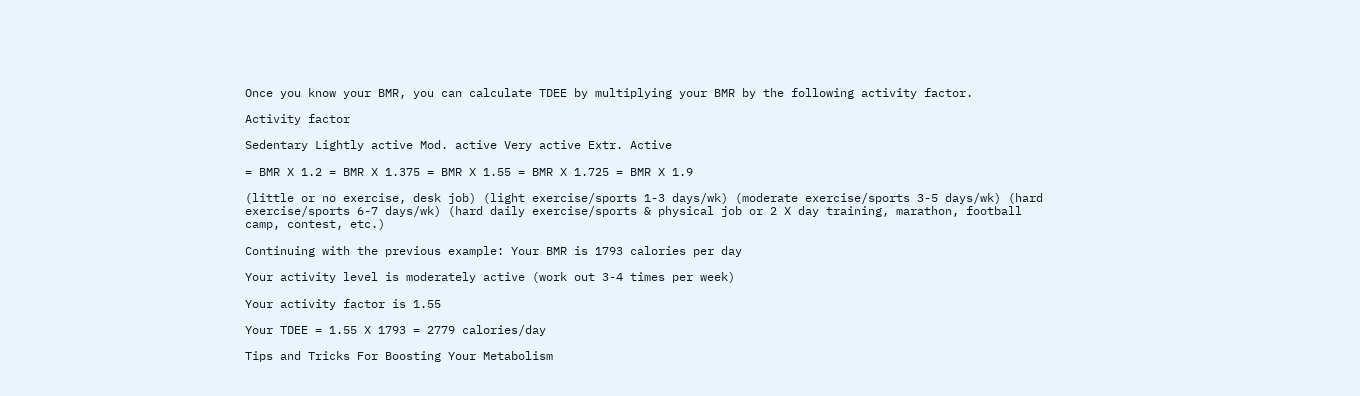Once you know your BMR, you can calculate TDEE by multiplying your BMR by the following activity factor.

Activity factor

Sedentary Lightly active Mod. active Very active Extr. Active

= BMR X 1.2 = BMR X 1.375 = BMR X 1.55 = BMR X 1.725 = BMR X 1.9

(little or no exercise, desk job) (light exercise/sports 1-3 days/wk) (moderate exercise/sports 3-5 days/wk) (hard exercise/sports 6-7 days/wk) (hard daily exercise/sports & physical job or 2 X day training, marathon, football camp, contest, etc.)

Continuing with the previous example: Your BMR is 1793 calories per day

Your activity level is moderately active (work out 3-4 times per week)

Your activity factor is 1.55

Your TDEE = 1.55 X 1793 = 2779 calories/day

Tips and Tricks For Boosting Your Metabolism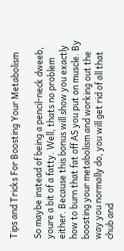Tips and Tricks For Boosting Your Metabolism

So maybe instead of being a pencil-neck dweeb, youre a bit of a fatty. Well, thats no problem either. Because this bonus will show you exactly how to burn that fat off AS you put on muscle. By boosting your metabolism and working out the way you normally do, you will get rid of all that chub and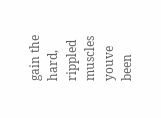gain the hard, rippled muscles youve been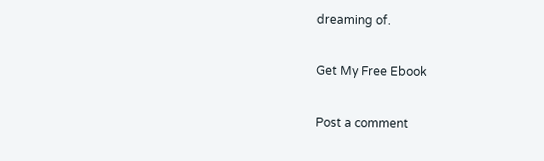dreaming of.

Get My Free Ebook

Post a comment